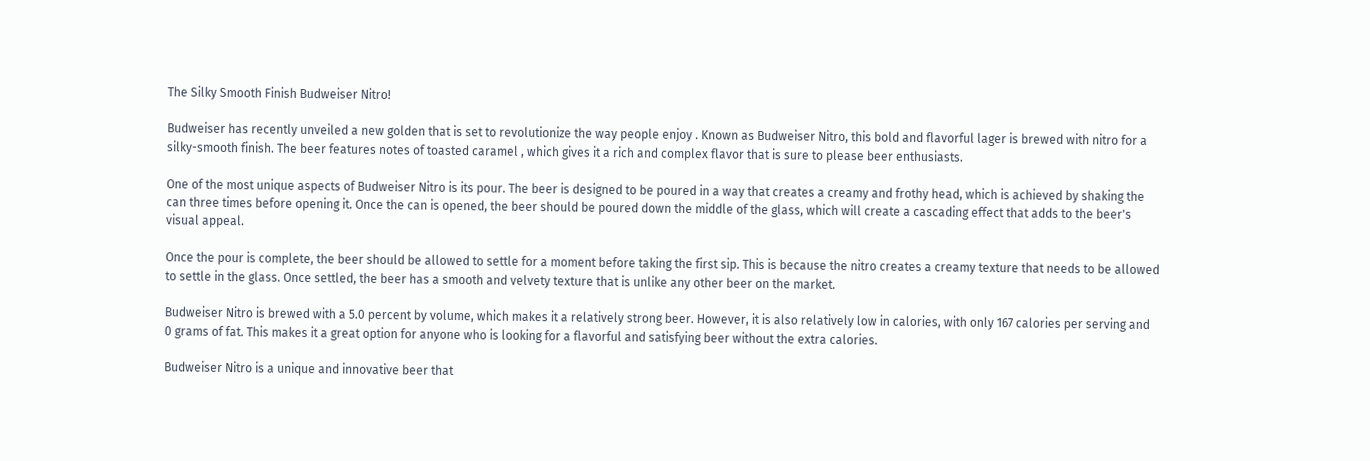The Silky Smooth Finish Budweiser Nitro!

Budweiser has recently unveiled a new golden that is set to revolutionize the way people enjoy . Known as Budweiser Nitro, this bold and flavorful lager is brewed with nitro for a silky-smooth finish. The beer features notes of toasted caramel , which gives it a rich and complex flavor that is sure to please beer enthusiasts.

One of the most unique aspects of Budweiser Nitro is its pour. The beer is designed to be poured in a way that creates a creamy and frothy head, which is achieved by shaking the can three times before opening it. Once the can is opened, the beer should be poured down the middle of the glass, which will create a cascading effect that adds to the beer's visual appeal.

Once the pour is complete, the beer should be allowed to settle for a moment before taking the first sip. This is because the nitro creates a creamy texture that needs to be allowed to settle in the glass. Once settled, the beer has a smooth and velvety texture that is unlike any other beer on the market.

Budweiser Nitro is brewed with a 5.0 percent by volume, which makes it a relatively strong beer. However, it is also relatively low in calories, with only 167 calories per serving and 0 grams of fat. This makes it a great option for anyone who is looking for a flavorful and satisfying beer without the extra calories.

Budweiser Nitro is a unique and innovative beer that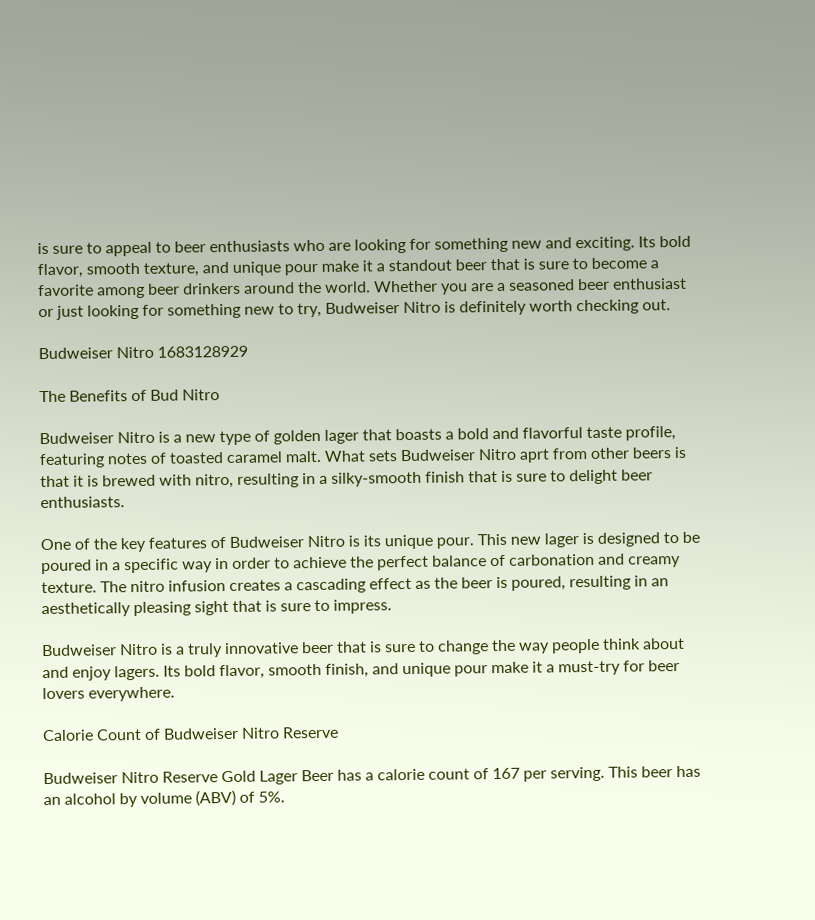is sure to appeal to beer enthusiasts who are looking for something new and exciting. Its bold flavor, smooth texture, and unique pour make it a standout beer that is sure to become a favorite among beer drinkers around the world. Whether you are a seasoned beer enthusiast or just looking for something new to try, Budweiser Nitro is definitely worth checking out.

Budweiser Nitro 1683128929

The Benefits of Bud Nitro

Budweiser Nitro is a new type of golden lager that boasts a bold and flavorful taste profile, featuring notes of toasted caramel malt. What sets Budweiser Nitro aprt from other beers is that it is brewed with nitro, resulting in a silky-smooth finish that is sure to delight beer enthusiasts.

One of the key features of Budweiser Nitro is its unique pour. This new lager is designed to be poured in a specific way in order to achieve the perfect balance of carbonation and creamy texture. The nitro infusion creates a cascading effect as the beer is poured, resulting in an aesthetically pleasing sight that is sure to impress.

Budweiser Nitro is a truly innovative beer that is sure to change the way people think about and enjoy lagers. Its bold flavor, smooth finish, and unique pour make it a must-try for beer lovers everywhere.

Calorie Count of Budweiser Nitro Reserve

Budweiser Nitro Reserve Gold Lager Beer has a calorie count of 167 per serving. This beer has an alcohol by volume (ABV) of 5%.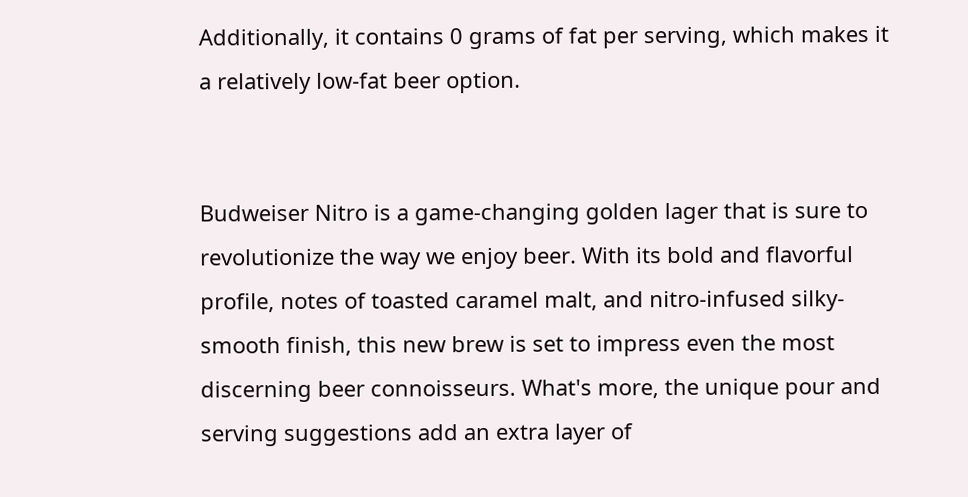Additionally, it contains 0 grams of fat per serving, which makes it a relatively low-fat beer option.


Budweiser Nitro is a game-changing golden lager that is sure to revolutionize the way we enjoy beer. With its bold and flavorful profile, notes of toasted caramel malt, and nitro-infused silky-smooth finish, this new brew is set to impress even the most discerning beer connoisseurs. What's more, the unique pour and serving suggestions add an extra layer of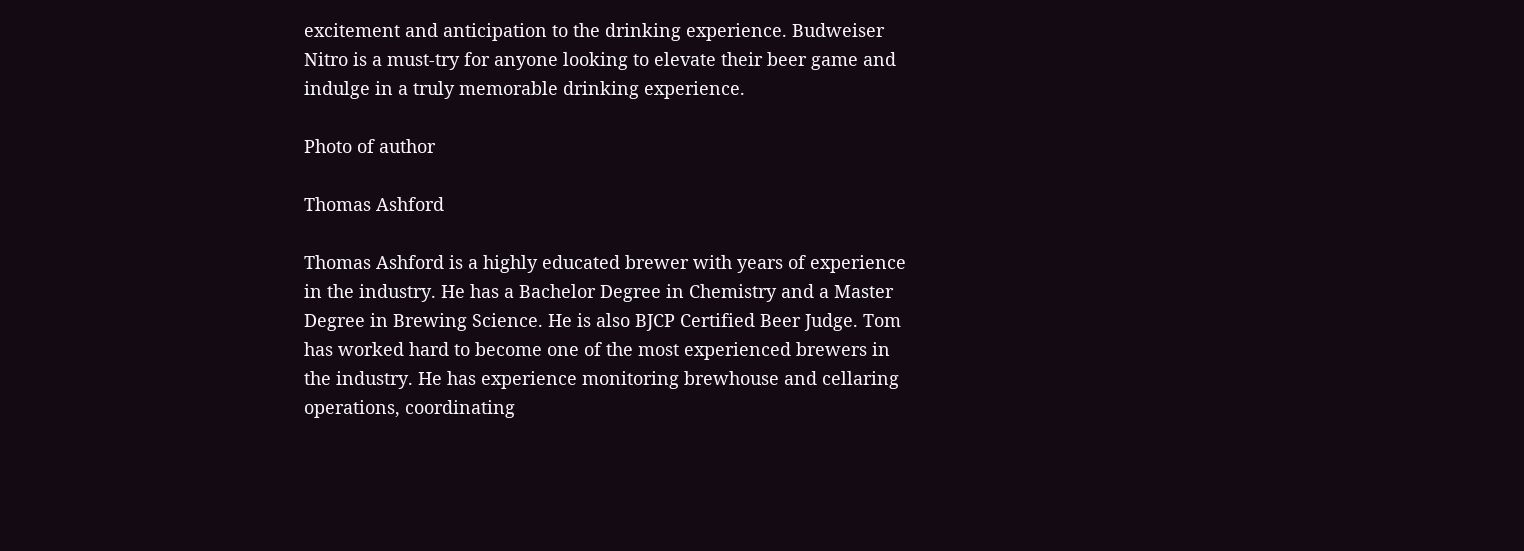excitement and anticipation to the drinking experience. Budweiser Nitro is a must-try for anyone looking to elevate their beer game and indulge in a truly memorable drinking experience.

Photo of author

Thomas Ashford

Thomas Ashford is a highly educated brewer with years of experience in the industry. He has a Bachelor Degree in Chemistry and a Master Degree in Brewing Science. He is also BJCP Certified Beer Judge. Tom has worked hard to become one of the most experienced brewers in the industry. He has experience monitoring brewhouse and cellaring operations, coordinating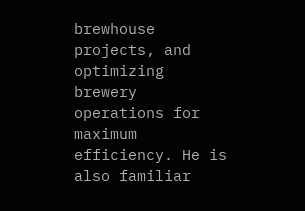brewhouse projects, and optimizing brewery operations for maximum efficiency. He is also familiar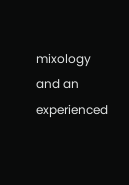mixology and an experienced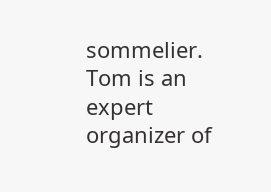sommelier. Tom is an expert organizer of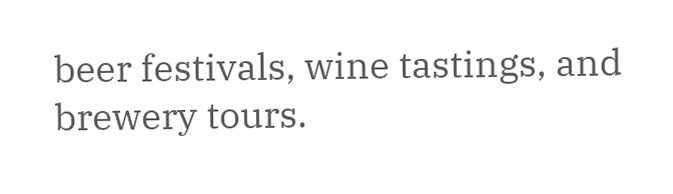beer festivals, wine tastings, and brewery tours.